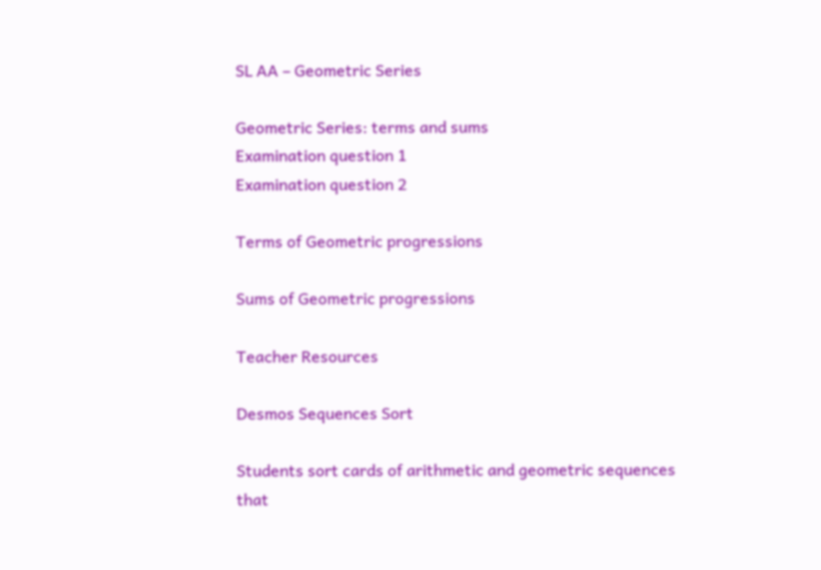SL AA – Geometric Series

Geometric Series: terms and sums
Examination question 1
Examination question 2

Terms of Geometric progressions

Sums of Geometric progressions

Teacher Resources

Desmos Sequences Sort

Students sort cards of arithmetic and geometric sequences that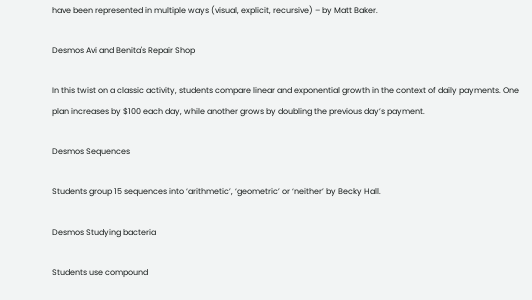have been represented in multiple ways (visual, explicit, recursive) – by Matt Baker.

Desmos Avi and Benita's Repair Shop

In this twist on a classic activity, students compare linear and exponential growth in the context of daily payments. One plan increases by $100 each day, while another grows by doubling the previous day’s payment.

Desmos Sequences

Students group 15 sequences into ‘arithmetic’, ‘geometric’ or ‘neither’ by Becky Hall.

Desmos Studying bacteria

Students use compound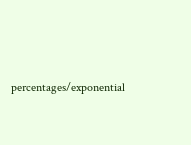percentages/exponential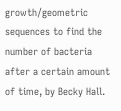growth/geometric sequences to find the number of bacteria after a certain amount of time, by Becky Hall.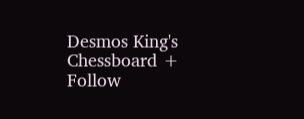Desmos King's Chessboard + Follow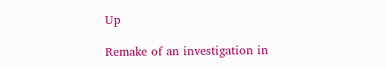Up

Remake of an investigation in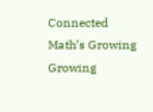Connected Math’s Growing Growing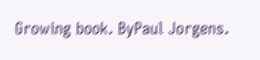Growing book. ByPaul Jorgens.